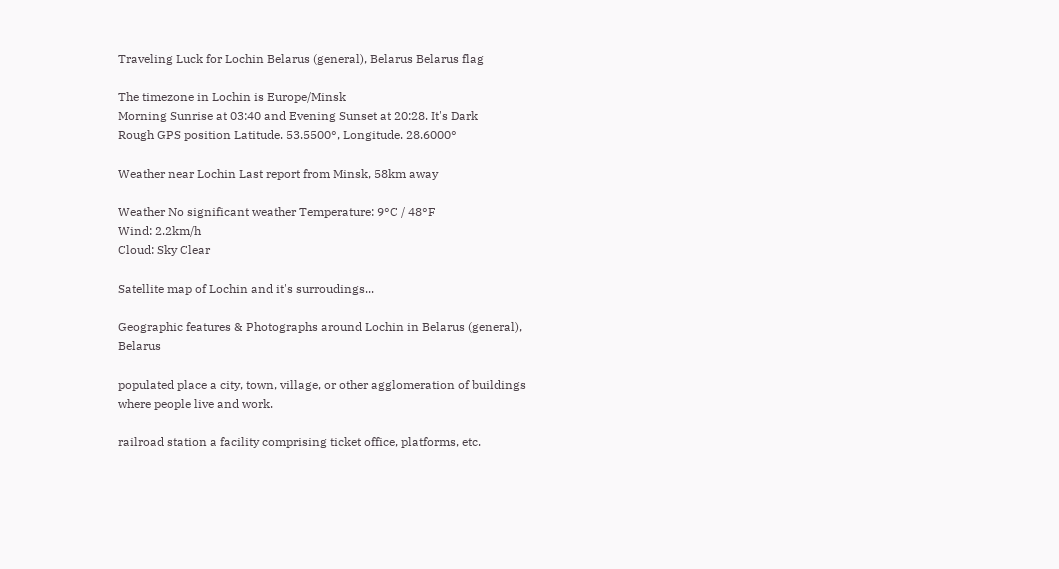Traveling Luck for Lochin Belarus (general), Belarus Belarus flag

The timezone in Lochin is Europe/Minsk
Morning Sunrise at 03:40 and Evening Sunset at 20:28. It's Dark
Rough GPS position Latitude. 53.5500°, Longitude. 28.6000°

Weather near Lochin Last report from Minsk, 58km away

Weather No significant weather Temperature: 9°C / 48°F
Wind: 2.2km/h
Cloud: Sky Clear

Satellite map of Lochin and it's surroudings...

Geographic features & Photographs around Lochin in Belarus (general), Belarus

populated place a city, town, village, or other agglomeration of buildings where people live and work.

railroad station a facility comprising ticket office, platforms, etc.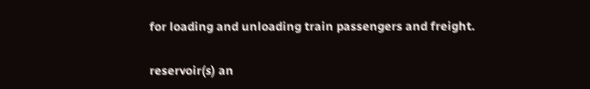for loading and unloading train passengers and freight.

reservoir(s) an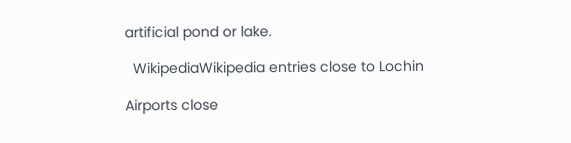artificial pond or lake.

  WikipediaWikipedia entries close to Lochin

Airports close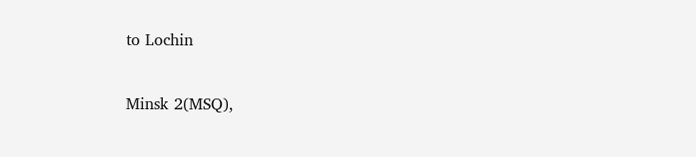to Lochin

Minsk 2(MSQ),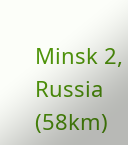Minsk 2, Russia (58km)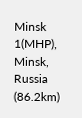Minsk 1(MHP), Minsk, Russia (86.2km)